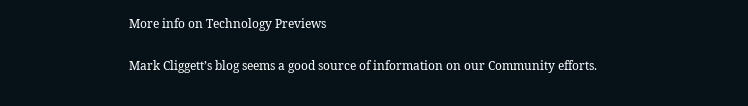More info on Technology Previews

Mark Cliggett’s blog seems a good source of information on our Community efforts.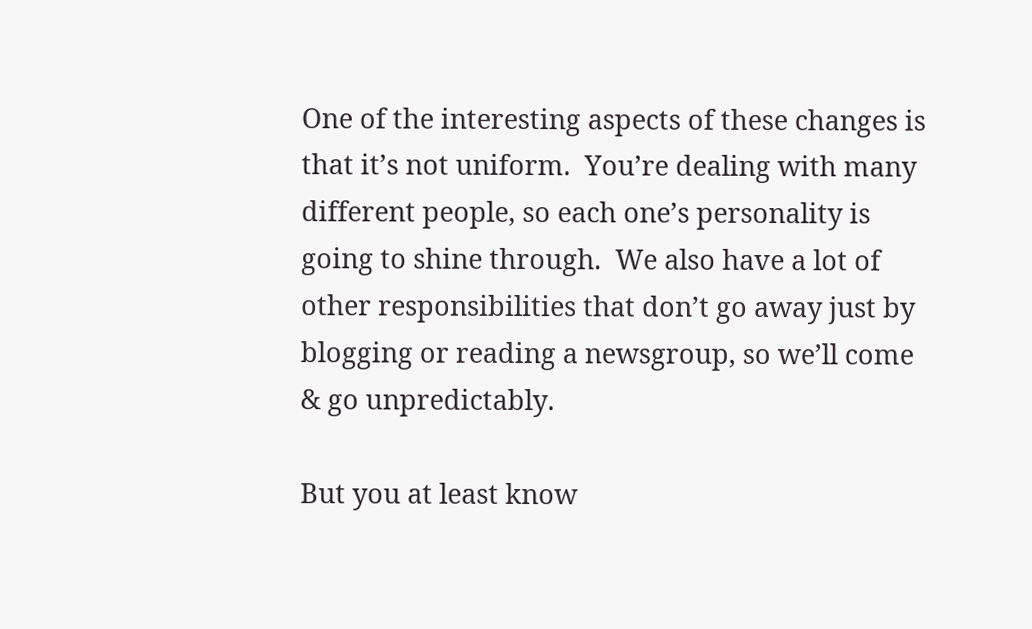One of the interesting aspects of these changes is that it’s not uniform.  You’re dealing with many different people, so each one’s personality is going to shine through.  We also have a lot of other responsibilities that don’t go away just by blogging or reading a newsgroup, so we’ll come & go unpredictably.

But you at least know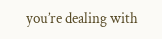you’re dealing with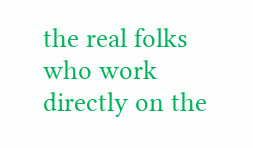the real folks who work directly on the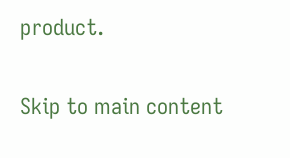product.

Skip to main content